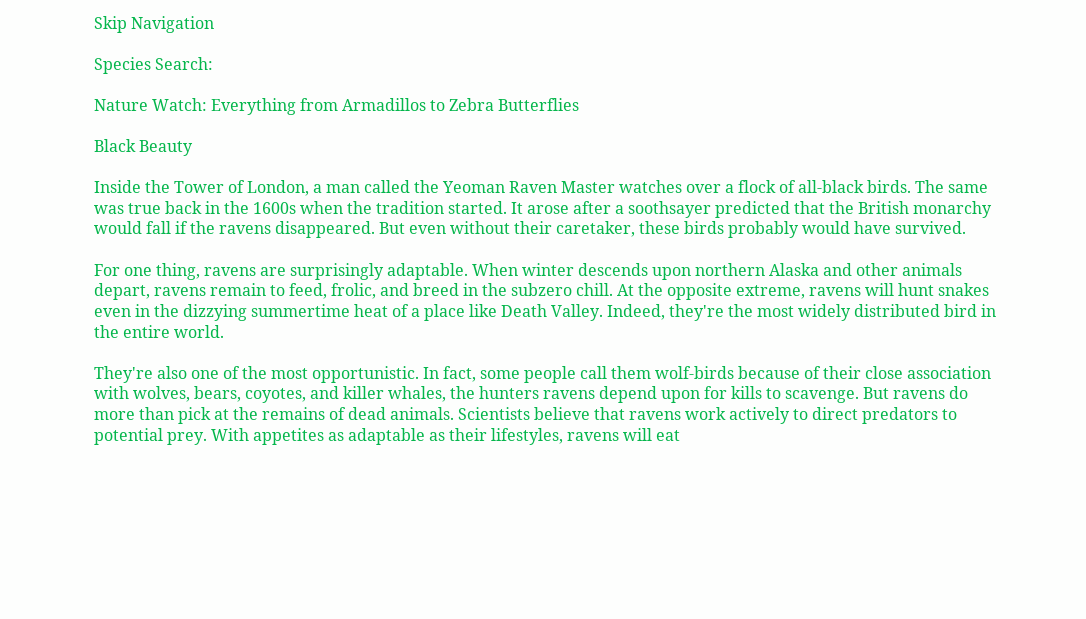Skip Navigation

Species Search:

Nature Watch: Everything from Armadillos to Zebra Butterflies

Black Beauty

Inside the Tower of London, a man called the Yeoman Raven Master watches over a flock of all-black birds. The same was true back in the 1600s when the tradition started. It arose after a soothsayer predicted that the British monarchy would fall if the ravens disappeared. But even without their caretaker, these birds probably would have survived.

For one thing, ravens are surprisingly adaptable. When winter descends upon northern Alaska and other animals depart, ravens remain to feed, frolic, and breed in the subzero chill. At the opposite extreme, ravens will hunt snakes even in the dizzying summertime heat of a place like Death Valley. Indeed, they're the most widely distributed bird in the entire world.

They're also one of the most opportunistic. In fact, some people call them wolf-birds because of their close association with wolves, bears, coyotes, and killer whales, the hunters ravens depend upon for kills to scavenge. But ravens do more than pick at the remains of dead animals. Scientists believe that ravens work actively to direct predators to potential prey. With appetites as adaptable as their lifestyles, ravens will eat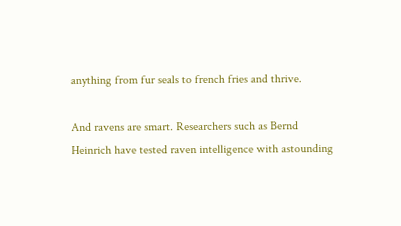anything from fur seals to french fries and thrive.

And ravens are smart. Researchers such as Bernd Heinrich have tested raven intelligence with astounding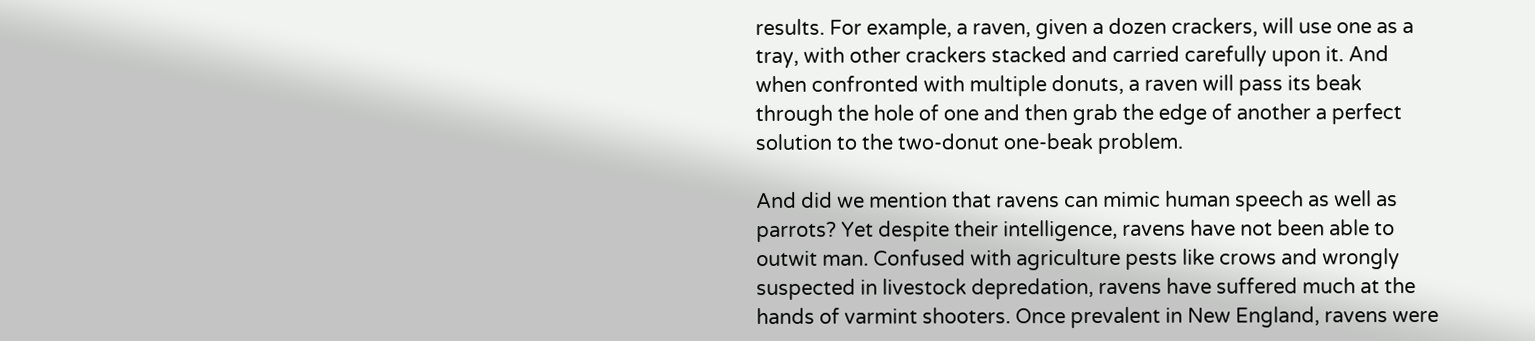results. For example, a raven, given a dozen crackers, will use one as a tray, with other crackers stacked and carried carefully upon it. And when confronted with multiple donuts, a raven will pass its beak through the hole of one and then grab the edge of another a perfect solution to the two-donut one-beak problem.

And did we mention that ravens can mimic human speech as well as parrots? Yet despite their intelligence, ravens have not been able to outwit man. Confused with agriculture pests like crows and wrongly suspected in livestock depredation, ravens have suffered much at the hands of varmint shooters. Once prevalent in New England, ravens were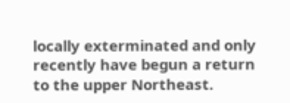locally exterminated and only recently have begun a return to the upper Northeast.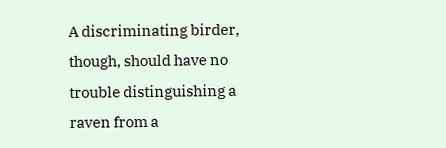A discriminating birder, though, should have no trouble distinguishing a raven from a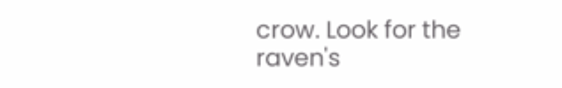crow. Look for the raven's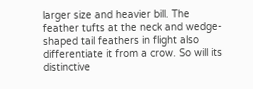larger size and heavier bill. The feather tufts at the neck and wedge-shaped tail feathers in flight also differentiate it from a crow. So will its distinctive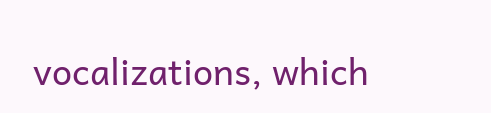vocalizations, which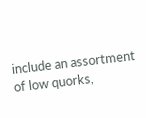include an assortment of low quorks,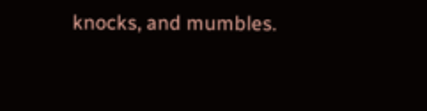knocks, and mumbles.